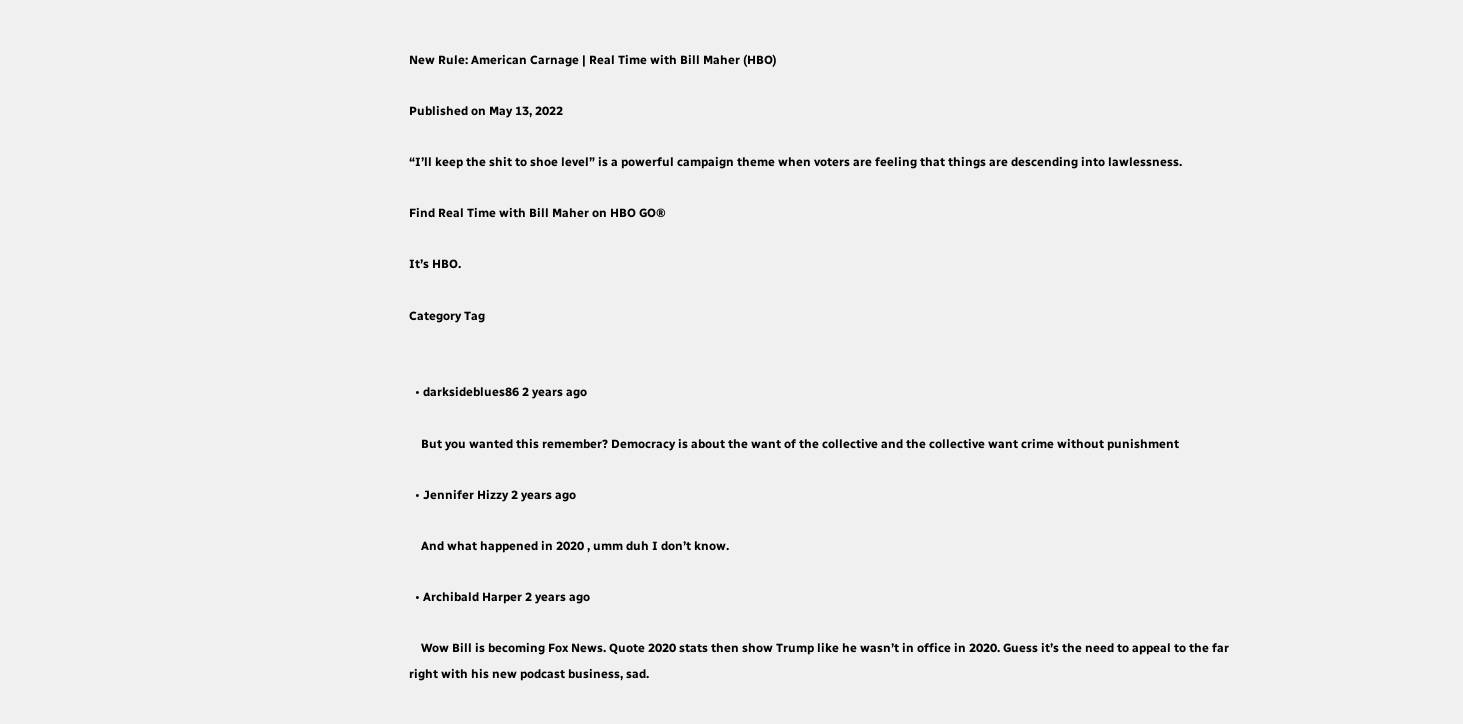New Rule: American Carnage | Real Time with Bill Maher (HBO)

Published on May 13, 2022

“I’ll keep the shit to shoe level” is a powerful campaign theme when voters are feeling that things are descending into lawlessness.

Find Real Time with Bill Maher on HBO GO®

It’s HBO.

Category Tag


  • darksideblues86 2 years ago

    But you wanted this remember? Democracy is about the want of the collective and the collective want crime without punishment

  • Jennifer Hizzy 2 years ago

    And what happened in 2020 , umm duh I don’t know.

  • Archibald Harper 2 years ago

    Wow Bill is becoming Fox News. Quote 2020 stats then show Trump like he wasn’t in office in 2020. Guess it’s the need to appeal to the far right with his new podcast business, sad.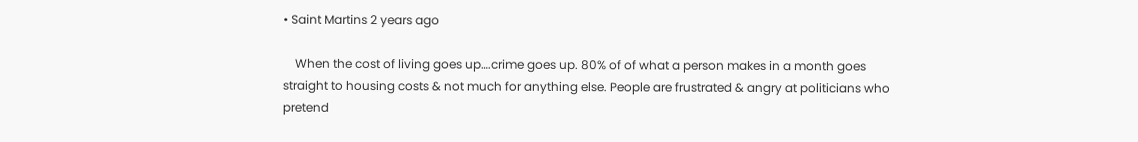• Saint Martins 2 years ago

    When the cost of living goes up….crime goes up. 80% of of what a person makes in a month goes straight to housing costs & not much for anything else. People are frustrated & angry at politicians who pretend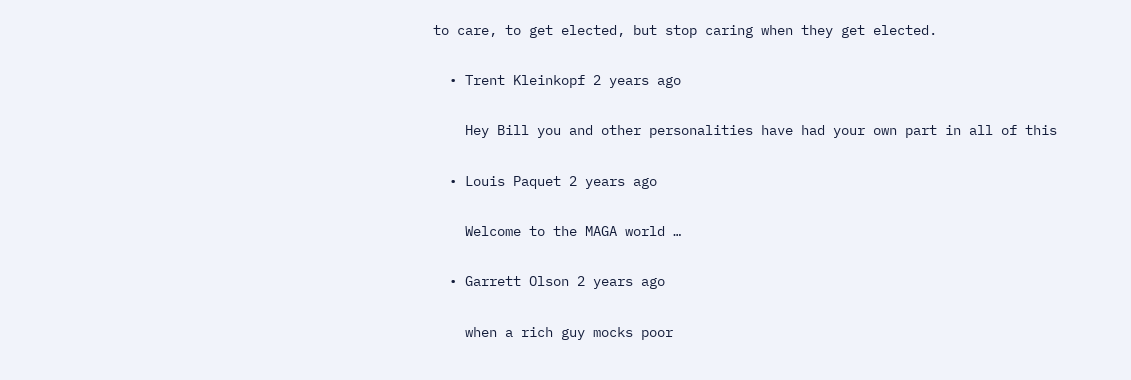to care, to get elected, but stop caring when they get elected.

  • Trent Kleinkopf 2 years ago

    Hey Bill you and other personalities have had your own part in all of this

  • Louis Paquet 2 years ago

    Welcome to the MAGA world …

  • Garrett Olson 2 years ago

    when a rich guy mocks poor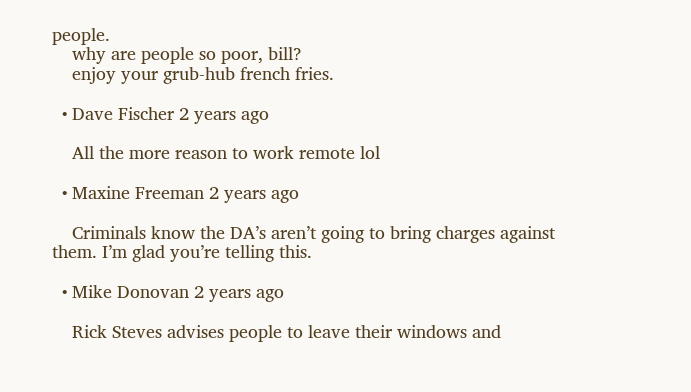people.
    why are people so poor, bill?
    enjoy your grub-hub french fries.

  • Dave Fischer 2 years ago

    All the more reason to work remote lol

  • Maxine Freeman 2 years ago

    Criminals know the DA’s aren’t going to bring charges against them. I’m glad you’re telling this.

  • Mike Donovan 2 years ago

    Rick Steves advises people to leave their windows and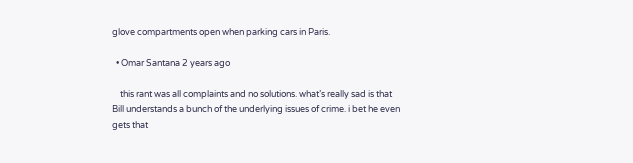glove compartments open when parking cars in Paris.

  • Omar Santana 2 years ago

    this rant was all complaints and no solutions. what’s really sad is that Bill understands a bunch of the underlying issues of crime. i bet he even gets that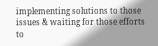implementing solutions to those issues & waiting for those efforts to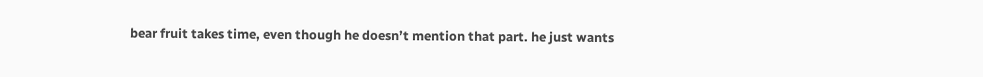bear fruit takes time, even though he doesn’t mention that part. he just wants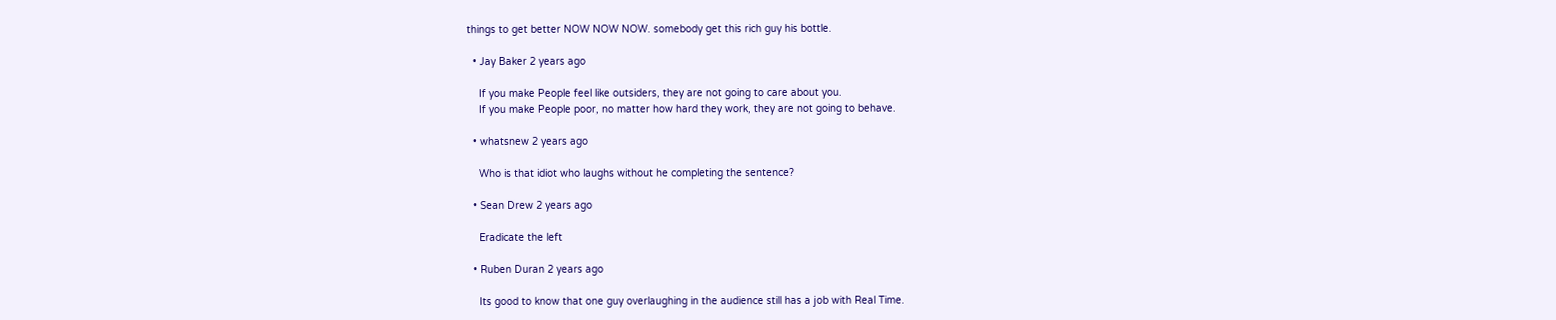things to get better NOW NOW NOW. somebody get this rich guy his bottle.

  • Jay Baker 2 years ago

    If you make People feel like outsiders, they are not going to care about you.
    If you make People poor, no matter how hard they work, they are not going to behave.

  • whatsnew 2 years ago

    Who is that idiot who laughs without he completing the sentence?

  • Sean Drew 2 years ago

    Eradicate the left

  • Ruben Duran 2 years ago

    Its good to know that one guy overlaughing in the audience still has a job with Real Time.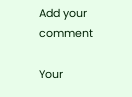Add your comment

Your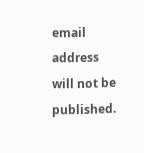email address will not be published.